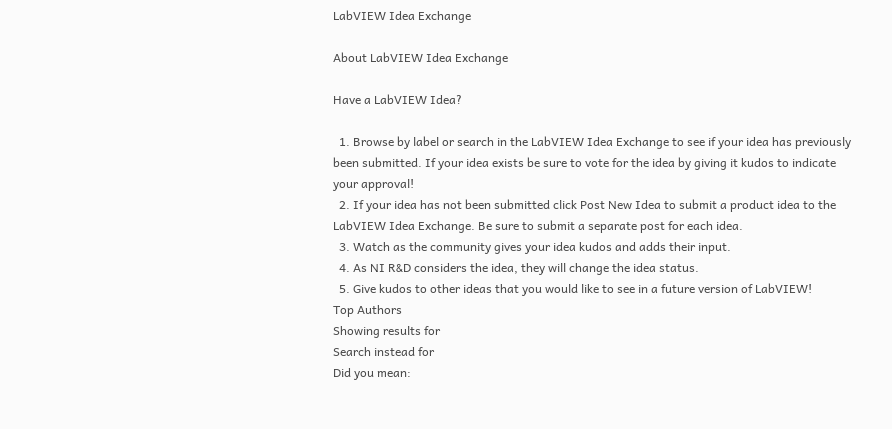LabVIEW Idea Exchange

About LabVIEW Idea Exchange

Have a LabVIEW Idea?

  1. Browse by label or search in the LabVIEW Idea Exchange to see if your idea has previously been submitted. If your idea exists be sure to vote for the idea by giving it kudos to indicate your approval!
  2. If your idea has not been submitted click Post New Idea to submit a product idea to the LabVIEW Idea Exchange. Be sure to submit a separate post for each idea.
  3. Watch as the community gives your idea kudos and adds their input.
  4. As NI R&D considers the idea, they will change the idea status.
  5. Give kudos to other ideas that you would like to see in a future version of LabVIEW!
Top Authors
Showing results for
Search instead for
Did you mean: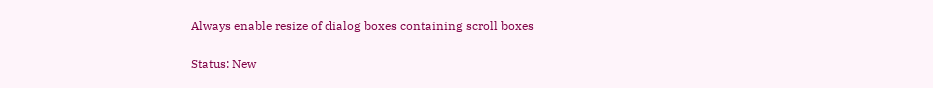Always enable resize of dialog boxes containing scroll boxes

Status: New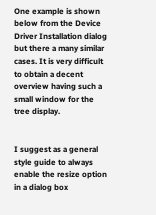One example is shown below from the Device Driver Installation dialog but there a many similar cases. It is very difficult to obtain a decent overview having such a small window for the tree display.


I suggest as a general style guide to always enable the resize option in a dialog box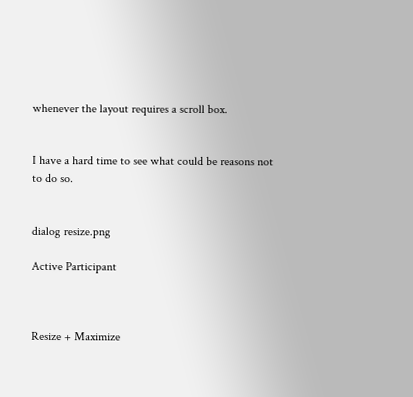whenever the layout requires a scroll box.


I have a hard time to see what could be reasons not to do so.


dialog resize.png

Active Participant



Resize + Maximize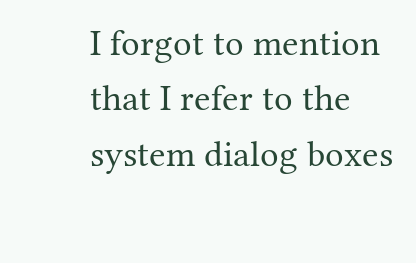I forgot to mention that I refer to the system dialog boxes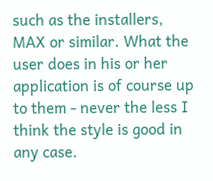such as the installers, MAX or similar. What the user does in his or her application is of course up to them - never the less I think the style is good in any case.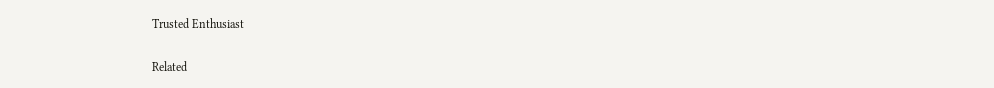Trusted Enthusiast

Related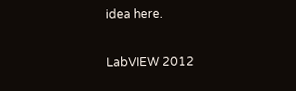idea here.

LabVIEW 2012